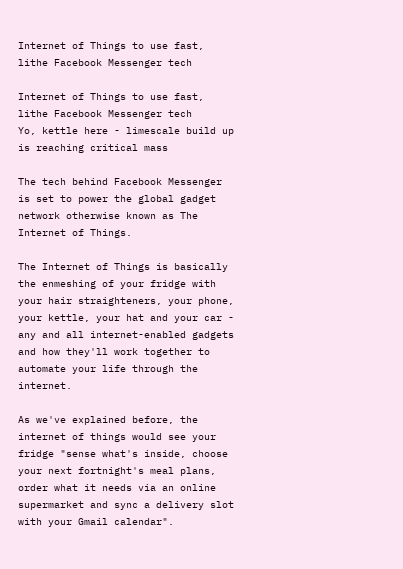Internet of Things to use fast, lithe Facebook Messenger tech

Internet of Things to use fast, lithe Facebook Messenger tech
Yo, kettle here - limescale build up is reaching critical mass

The tech behind Facebook Messenger is set to power the global gadget network otherwise known as The Internet of Things.

The Internet of Things is basically the enmeshing of your fridge with your hair straighteners, your phone, your kettle, your hat and your car - any and all internet-enabled gadgets and how they'll work together to automate your life through the internet.

As we've explained before, the internet of things would see your fridge "sense what's inside, choose your next fortnight's meal plans, order what it needs via an online supermarket and sync a delivery slot with your Gmail calendar".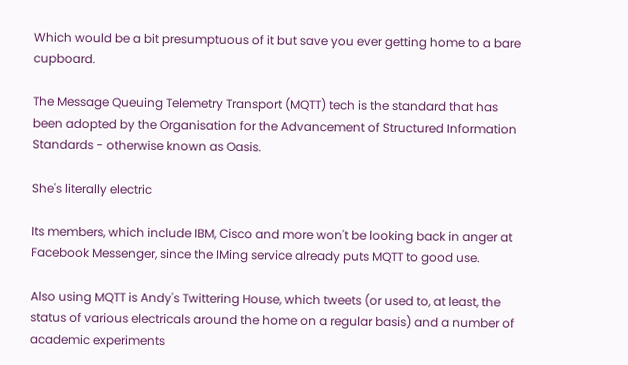Which would be a bit presumptuous of it but save you ever getting home to a bare cupboard.

The Message Queuing Telemetry Transport (MQTT) tech is the standard that has been adopted by the Organisation for the Advancement of Structured Information Standards - otherwise known as Oasis.

She's literally electric

Its members, which include IBM, Cisco and more won't be looking back in anger at Facebook Messenger, since the IMing service already puts MQTT to good use.

Also using MQTT is Andy's Twittering House, which tweets (or used to, at least, the status of various electricals around the home on a regular basis) and a number of academic experiments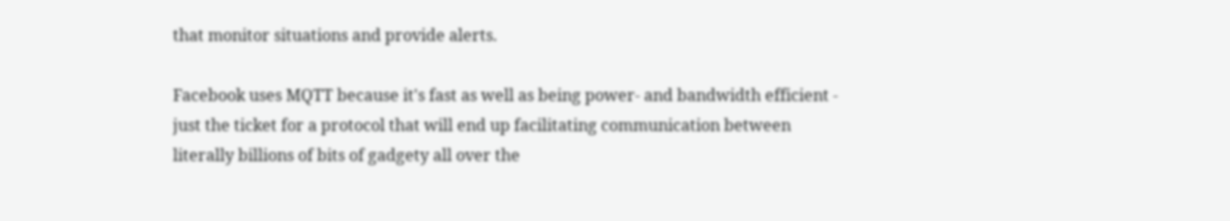that monitor situations and provide alerts.

Facebook uses MQTT because it's fast as well as being power- and bandwidth efficient - just the ticket for a protocol that will end up facilitating communication between literally billions of bits of gadgety all over the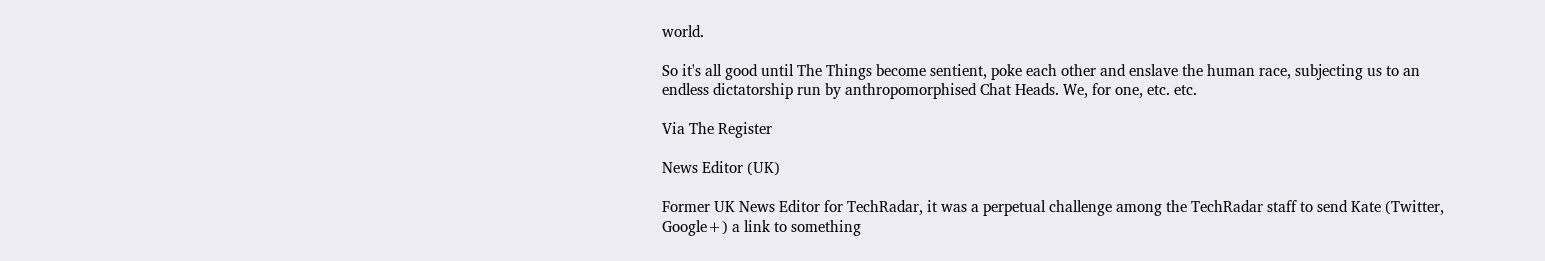world.

So it's all good until The Things become sentient, poke each other and enslave the human race, subjecting us to an endless dictatorship run by anthropomorphised Chat Heads. We, for one, etc. etc.

Via The Register

News Editor (UK)

Former UK News Editor for TechRadar, it was a perpetual challenge among the TechRadar staff to send Kate (Twitter, Google+) a link to something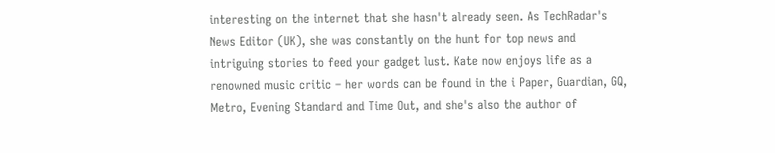interesting on the internet that she hasn't already seen. As TechRadar's News Editor (UK), she was constantly on the hunt for top news and intriguing stories to feed your gadget lust. Kate now enjoys life as a renowned music critic – her words can be found in the i Paper, Guardian, GQ, Metro, Evening Standard and Time Out, and she's also the author of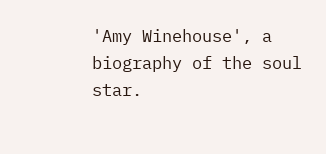'Amy Winehouse', a biography of the soul star.